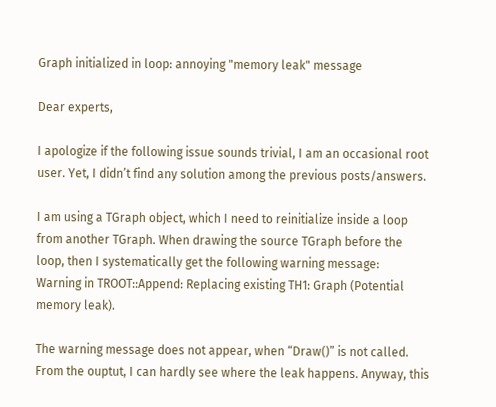Graph initialized in loop: annoying "memory leak" message

Dear experts,

I apologize if the following issue sounds trivial, I am an occasional root user. Yet, I didn’t find any solution among the previous posts/answers.

I am using a TGraph object, which I need to reinitialize inside a loop from another TGraph. When drawing the source TGraph before the loop, then I systematically get the following warning message:
Warning in TROOT::Append: Replacing existing TH1: Graph (Potential memory leak).

The warning message does not appear, when “Draw()” is not called. From the ouptut, I can hardly see where the leak happens. Anyway, this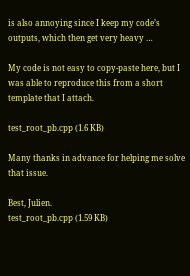is also annoying since I keep my code’s outputs, which then get very heavy …

My code is not easy to copy-paste here, but I was able to reproduce this from a short template that I attach.

test_root_pb.cpp (1.6 KB)

Many thanks in advance for helping me solve that issue.

Best, Julien.
test_root_pb.cpp (1.59 KB)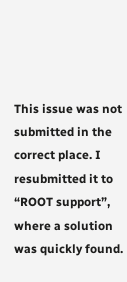This issue was not submitted in the correct place. I resubmitted it to “ROOT support”, where a solution was quickly found.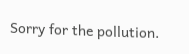Sorry for the pollution.